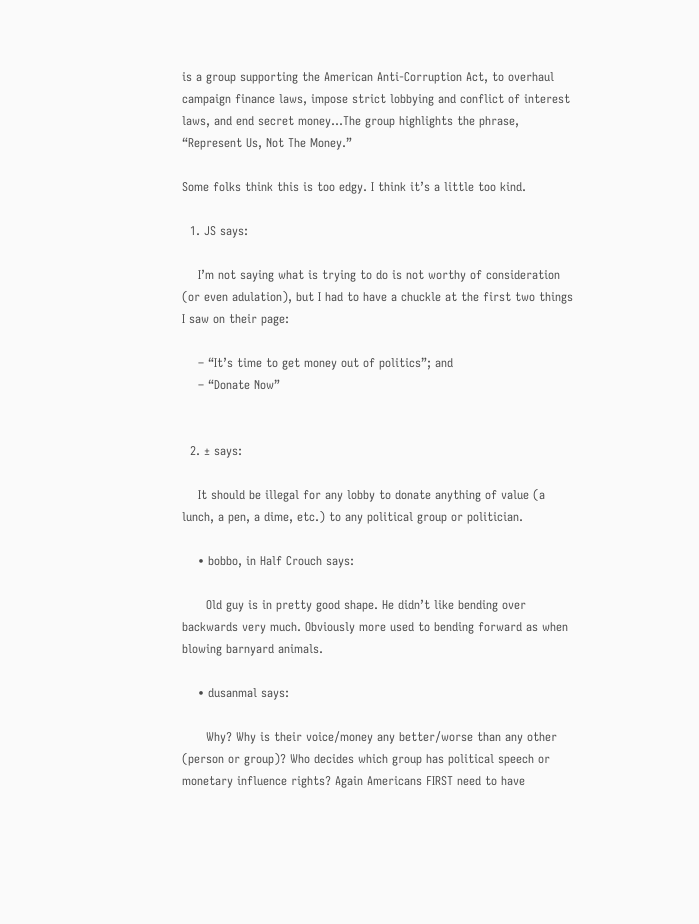is a group supporting the American Anti-Corruption Act, to overhaul campaign finance laws, impose strict lobbying and conflict of interest laws, and end secret money…The group highlights the phrase, “Represent Us, Not The Money.”

Some folks think this is too edgy. I think it’s a little too kind.

  1. JS says:

    I’m not saying what is trying to do is not worthy of consideration (or even adulation), but I had to have a chuckle at the first two things I saw on their page:

    – “It’s time to get money out of politics”; and
    – “Donate Now”


  2. ± says:

    It should be illegal for any lobby to donate anything of value (a lunch, a pen, a dime, etc.) to any political group or politician.

    • bobbo, in Half Crouch says:

      Old guy is in pretty good shape. He didn’t like bending over backwards very much. Obviously more used to bending forward as when blowing barnyard animals.

    • dusanmal says:

      Why? Why is their voice/money any better/worse than any other (person or group)? Who decides which group has political speech or monetary influence rights? Again Americans FIRST need to have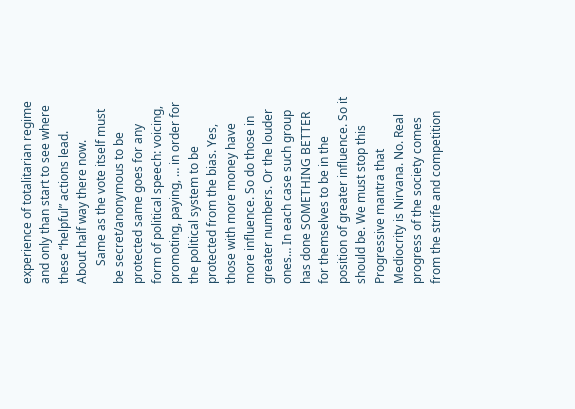experience of totalitarian regime and only than start to see where these “helpful” actions lead. About half way there now.
      Same as the vote itself must be secret/anonymous to be protected same goes for any form of political speech: voicing, promoting, paying, … in order for the political system to be protected from the bias. Yes, those with more money have more influence. So do those in greater numbers. Or the louder ones… In each case such group has done SOMETHING BETTER for themselves to be in the position of greater influence. So it should be. We must stop this Progressive mantra that Mediocrity is Nirvana. No. Real progress of the society comes from the strife and competition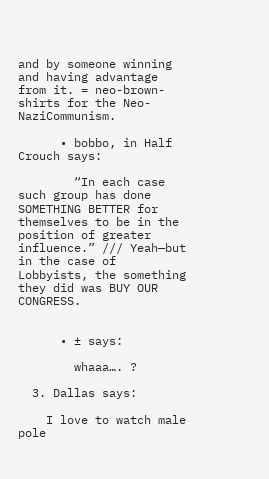and by someone winning and having advantage from it. = neo-brown-shirts for the Neo-NaziCommunism.

      • bobbo, in Half Crouch says:

        “In each case such group has done SOMETHING BETTER for themselves to be in the position of greater influence.” /// Yeah—but in the case of Lobbyists, the something they did was BUY OUR CONGRESS.


      • ± says:

        whaaa…. ?

  3. Dallas says:

    I love to watch male pole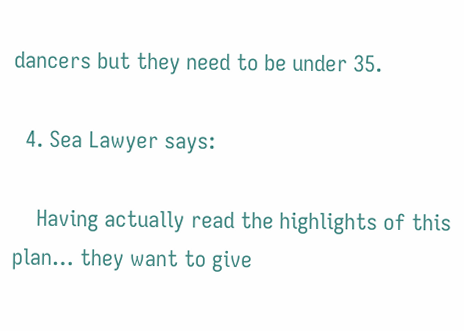dancers but they need to be under 35.

  4. Sea Lawyer says:

    Having actually read the highlights of this plan… they want to give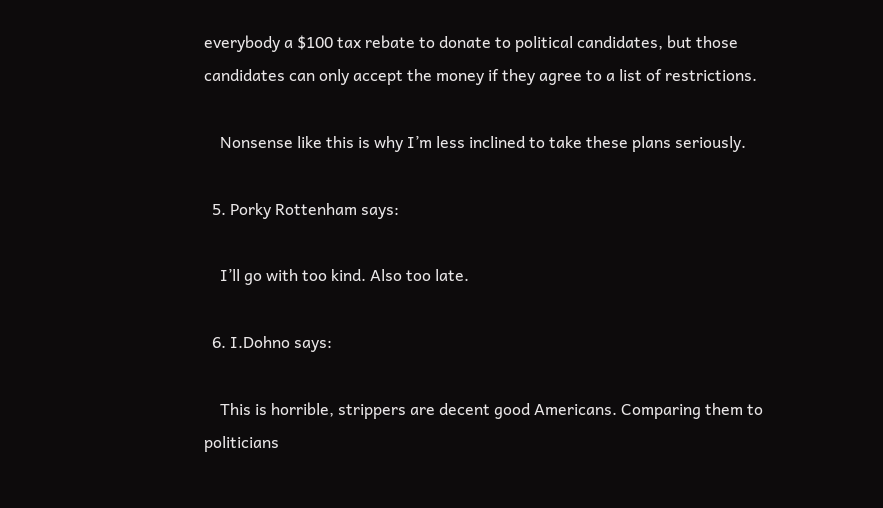everybody a $100 tax rebate to donate to political candidates, but those candidates can only accept the money if they agree to a list of restrictions.

    Nonsense like this is why I’m less inclined to take these plans seriously.

  5. Porky Rottenham says:

    I’ll go with too kind. Also too late.

  6. I.Dohno says:

    This is horrible, strippers are decent good Americans. Comparing them to politicians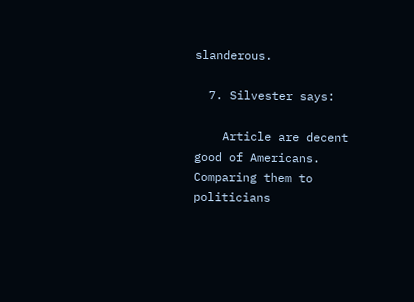slanderous.

  7. Silvester says:

    Article are decent good of Americans. Comparing them to politicians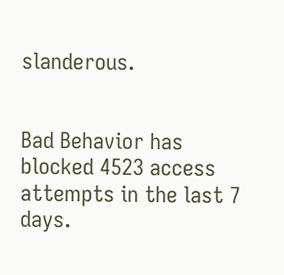slanderous.


Bad Behavior has blocked 4523 access attempts in the last 7 days.